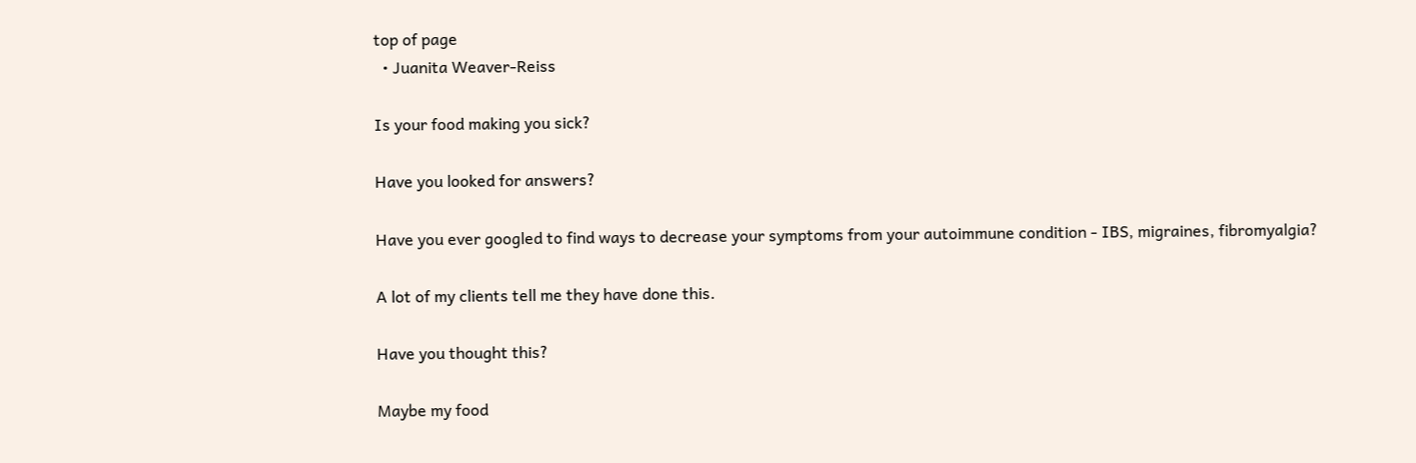top of page
  • Juanita Weaver-Reiss

Is your food making you sick?

Have you looked for answers?

Have you ever googled to find ways to decrease your symptoms from your autoimmune condition - IBS, migraines, fibromyalgia?

A lot of my clients tell me they have done this.

Have you thought this?

Maybe my food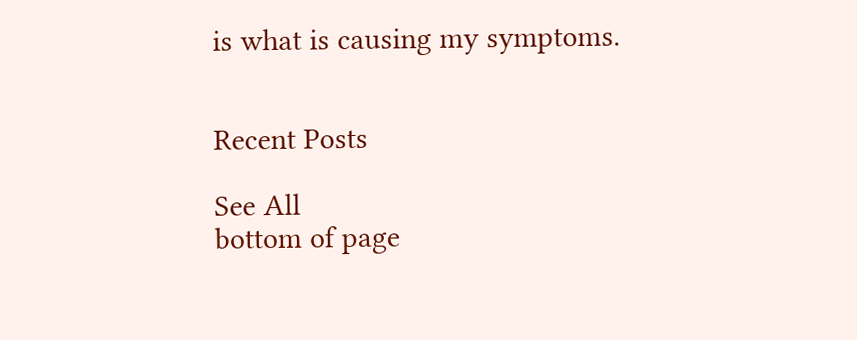is what is causing my symptoms.


Recent Posts

See All
bottom of page